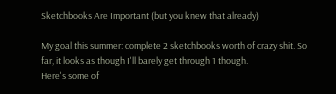Sketchbooks Are Important (but you knew that already)

My goal this summer: complete 2 sketchbooks worth of crazy shit. So far, it looks as though I'll barely get through 1 though.
Here's some of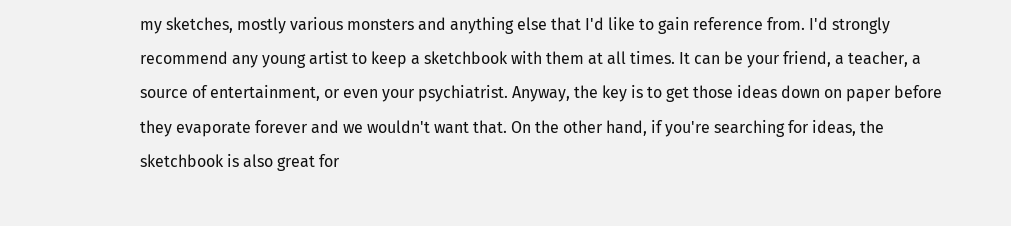my sketches, mostly various monsters and anything else that I'd like to gain reference from. I'd strongly recommend any young artist to keep a sketchbook with them at all times. It can be your friend, a teacher, a source of entertainment, or even your psychiatrist. Anyway, the key is to get those ideas down on paper before they evaporate forever and we wouldn't want that. On the other hand, if you're searching for ideas, the sketchbook is also great for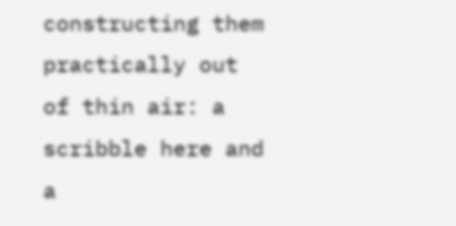constructing them practically out of thin air: a scribble here and a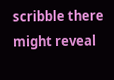scribble there might reveal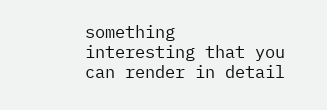something interesting that you can render in detail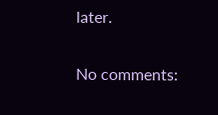later.

No comments: